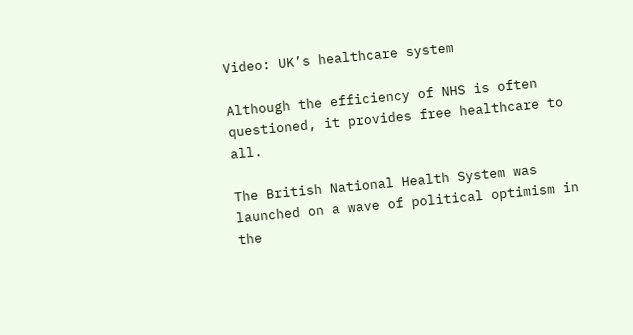Video: UK’s healthcare system

Although the efficiency of NHS is often questioned, it provides free healthcare to all.

The British National Health System was launched on a wave of political optimism in the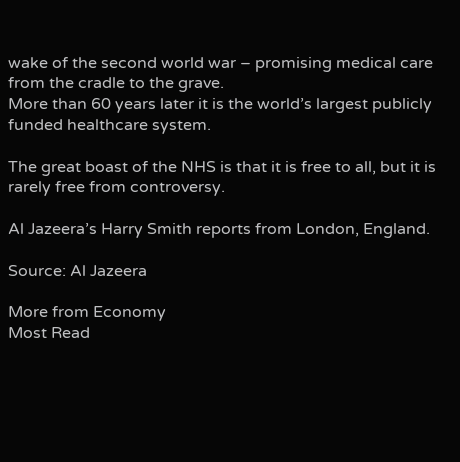wake of the second world war – promising medical care from the cradle to the grave.
More than 60 years later it is the world’s largest publicly funded healthcare system.

The great boast of the NHS is that it is free to all, but it is rarely free from controversy.

Al Jazeera’s Harry Smith reports from London, England.

Source: Al Jazeera

More from Economy
Most Read